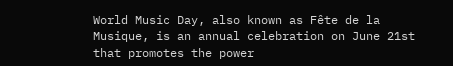World Music Day, also known as Fête de la Musique, is an annual celebration on June 21st that promotes the power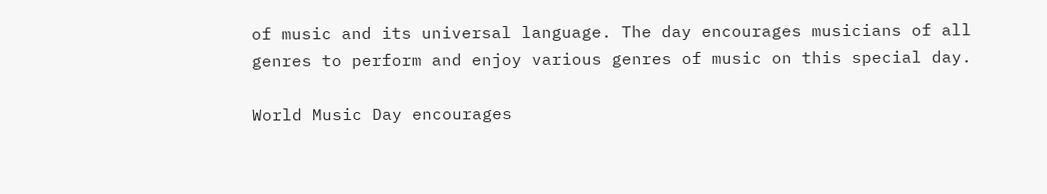of music and its universal language. The day encourages musicians of all genres to perform and enjoy various genres of music on this special day.

World Music Day encourages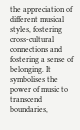the appreciation of different musical styles, fostering cross-cultural connections and fostering a sense of belonging. It symbolises the power of music to transcend boundaries,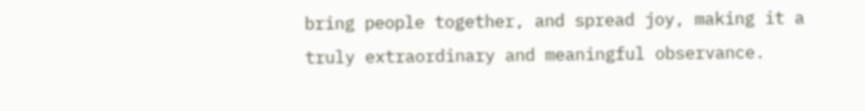bring people together, and spread joy, making it a truly extraordinary and meaningful observance.